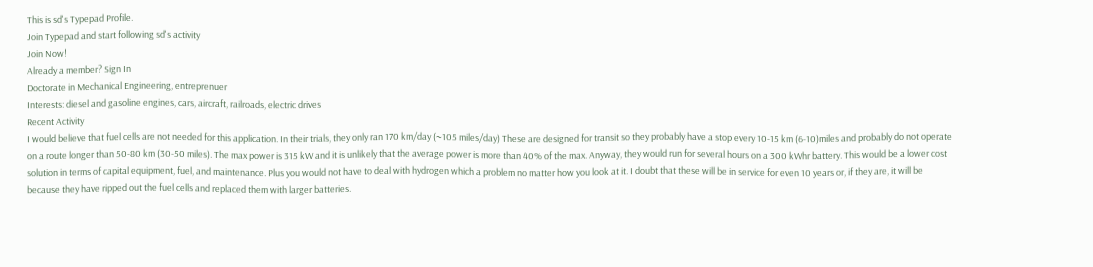This is sd's Typepad Profile.
Join Typepad and start following sd's activity
Join Now!
Already a member? Sign In
Doctorate in Mechanical Engineering, entreprenuer
Interests: diesel and gasoline engines, cars, aircraft, railroads, electric drives
Recent Activity
I would believe that fuel cells are not needed for this application. In their trials, they only ran 170 km/day (~105 miles/day) These are designed for transit so they probably have a stop every 10-15 km (6-10)miles and probably do not operate on a route longer than 50-80 km (30-50 miles). The max power is 315 kW and it is unlikely that the average power is more than 40% of the max. Anyway, they would run for several hours on a 300 kWhr battery. This would be a lower cost solution in terms of capital equipment, fuel, and maintenance. Plus you would not have to deal with hydrogen which a problem no matter how you look at it. I doubt that these will be in service for even 10 years or, if they are, it will be because they have ripped out the fuel cells and replaced them with larger batteries.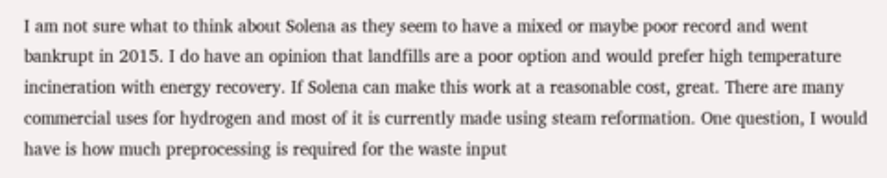I am not sure what to think about Solena as they seem to have a mixed or maybe poor record and went bankrupt in 2015. I do have an opinion that landfills are a poor option and would prefer high temperature incineration with energy recovery. If Solena can make this work at a reasonable cost, great. There are many commercial uses for hydrogen and most of it is currently made using steam reformation. One question, I would have is how much preprocessing is required for the waste input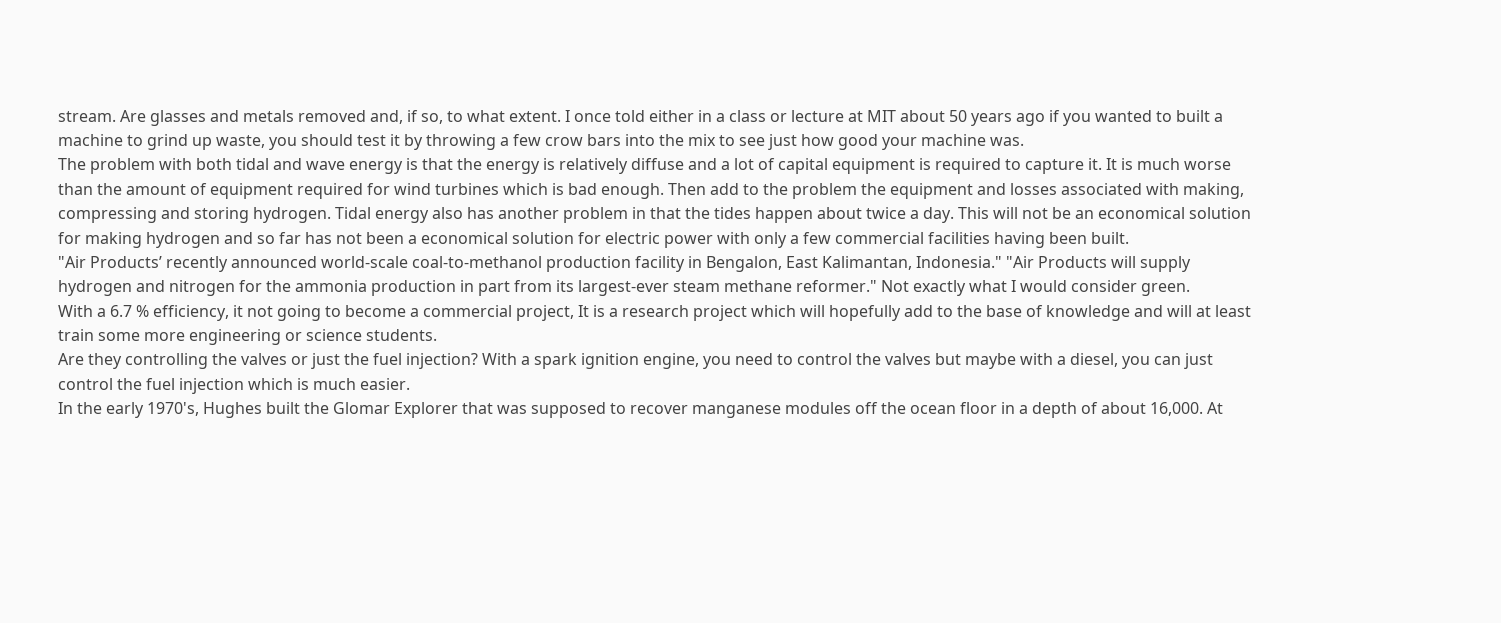stream. Are glasses and metals removed and, if so, to what extent. I once told either in a class or lecture at MIT about 50 years ago if you wanted to built a machine to grind up waste, you should test it by throwing a few crow bars into the mix to see just how good your machine was.
The problem with both tidal and wave energy is that the energy is relatively diffuse and a lot of capital equipment is required to capture it. It is much worse than the amount of equipment required for wind turbines which is bad enough. Then add to the problem the equipment and losses associated with making, compressing and storing hydrogen. Tidal energy also has another problem in that the tides happen about twice a day. This will not be an economical solution for making hydrogen and so far has not been a economical solution for electric power with only a few commercial facilities having been built.
"Air Products’ recently announced world-scale coal-to-methanol production facility in Bengalon, East Kalimantan, Indonesia." "Air Products will supply hydrogen and nitrogen for the ammonia production in part from its largest-ever steam methane reformer." Not exactly what I would consider green.
With a 6.7 % efficiency, it not going to become a commercial project, It is a research project which will hopefully add to the base of knowledge and will at least train some more engineering or science students.
Are they controlling the valves or just the fuel injection? With a spark ignition engine, you need to control the valves but maybe with a diesel, you can just control the fuel injection which is much easier.
In the early 1970's, Hughes built the Glomar Explorer that was supposed to recover manganese modules off the ocean floor in a depth of about 16,000. At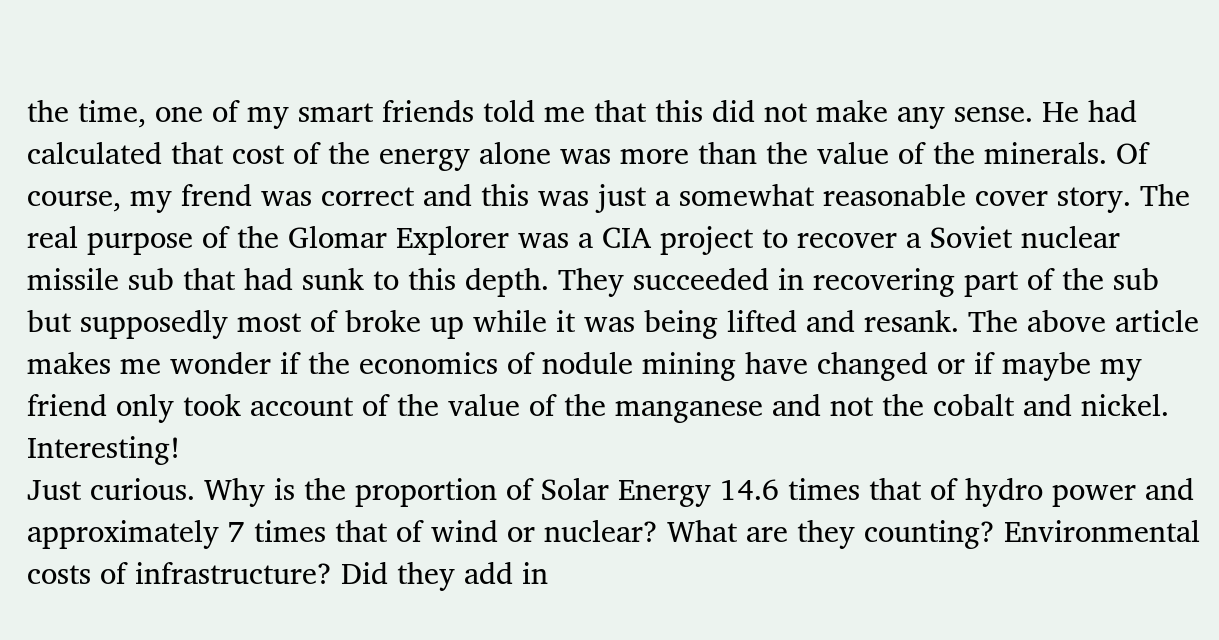the time, one of my smart friends told me that this did not make any sense. He had calculated that cost of the energy alone was more than the value of the minerals. Of course, my frend was correct and this was just a somewhat reasonable cover story. The real purpose of the Glomar Explorer was a CIA project to recover a Soviet nuclear missile sub that had sunk to this depth. They succeeded in recovering part of the sub but supposedly most of broke up while it was being lifted and resank. The above article makes me wonder if the economics of nodule mining have changed or if maybe my friend only took account of the value of the manganese and not the cobalt and nickel. Interesting!
Just curious. Why is the proportion of Solar Energy 14.6 times that of hydro power and approximately 7 times that of wind or nuclear? What are they counting? Environmental costs of infrastructure? Did they add in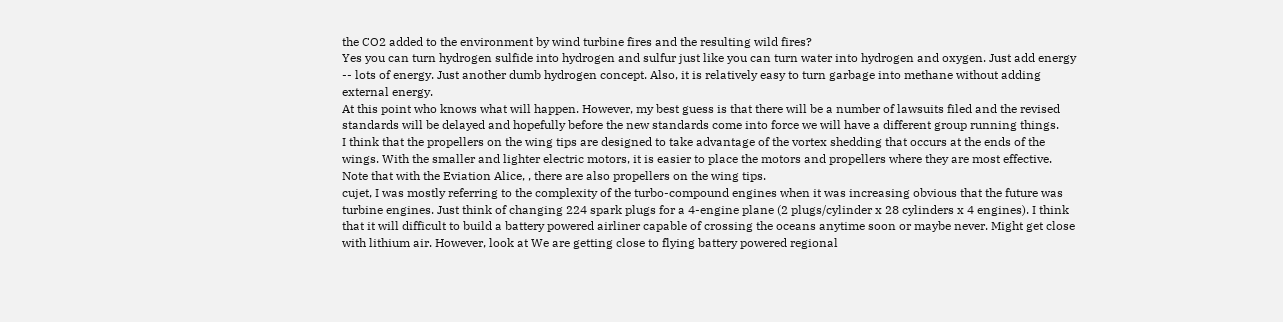the CO2 added to the environment by wind turbine fires and the resulting wild fires?
Yes you can turn hydrogen sulfide into hydrogen and sulfur just like you can turn water into hydrogen and oxygen. Just add energy -- lots of energy. Just another dumb hydrogen concept. Also, it is relatively easy to turn garbage into methane without adding external energy.
At this point who knows what will happen. However, my best guess is that there will be a number of lawsuits filed and the revised standards will be delayed and hopefully before the new standards come into force we will have a different group running things.
I think that the propellers on the wing tips are designed to take advantage of the vortex shedding that occurs at the ends of the wings. With the smaller and lighter electric motors, it is easier to place the motors and propellers where they are most effective. Note that with the Eviation Alice, , there are also propellers on the wing tips.
cujet, I was mostly referring to the complexity of the turbo-compound engines when it was increasing obvious that the future was turbine engines. Just think of changing 224 spark plugs for a 4-engine plane (2 plugs/cylinder x 28 cylinders x 4 engines). I think that it will difficult to build a battery powered airliner capable of crossing the oceans anytime soon or maybe never. Might get close with lithium air. However, look at We are getting close to flying battery powered regional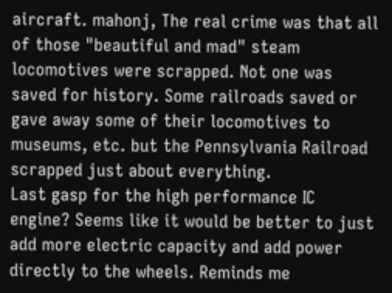aircraft. mahonj, The real crime was that all of those "beautiful and mad" steam locomotives were scrapped. Not one was saved for history. Some railroads saved or gave away some of their locomotives to museums, etc. but the Pennsylvania Railroad scrapped just about everything.
Last gasp for the high performance IC engine? Seems like it would be better to just add more electric capacity and add power directly to the wheels. Reminds me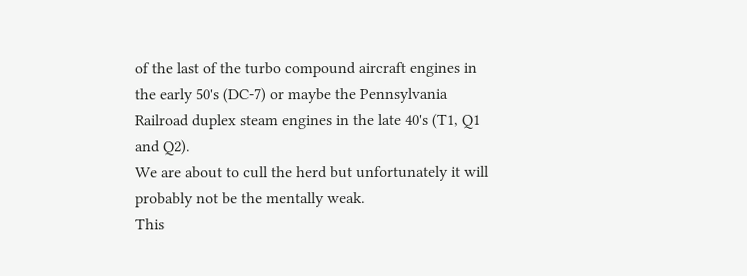of the last of the turbo compound aircraft engines in the early 50's (DC-7) or maybe the Pennsylvania Railroad duplex steam engines in the late 40's (T1, Q1 and Q2).
We are about to cull the herd but unfortunately it will probably not be the mentally weak.
This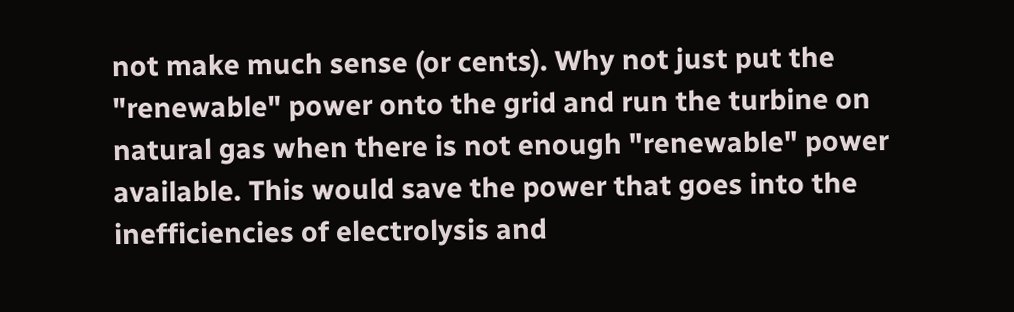not make much sense (or cents). Why not just put the "renewable" power onto the grid and run the turbine on natural gas when there is not enough "renewable" power available. This would save the power that goes into the inefficiencies of electrolysis and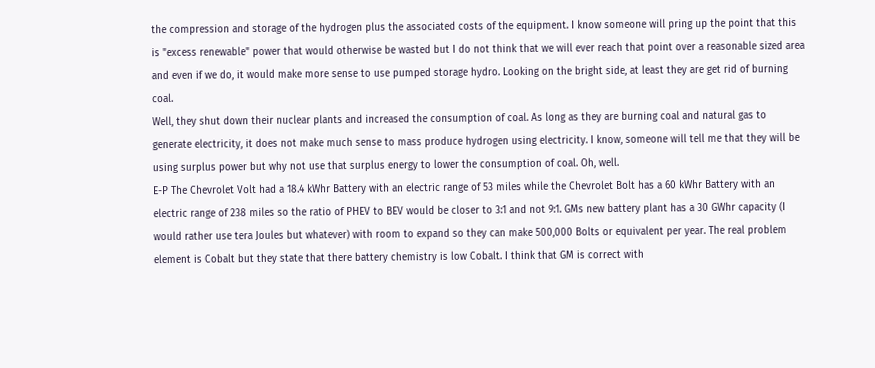the compression and storage of the hydrogen plus the associated costs of the equipment. I know someone will pring up the point that this is "excess renewable" power that would otherwise be wasted but I do not think that we will ever reach that point over a reasonable sized area and even if we do, it would make more sense to use pumped storage hydro. Looking on the bright side, at least they are get rid of burning coal.
Well, they shut down their nuclear plants and increased the consumption of coal. As long as they are burning coal and natural gas to generate electricity, it does not make much sense to mass produce hydrogen using electricity. I know, someone will tell me that they will be using surplus power but why not use that surplus energy to lower the consumption of coal. Oh, well.
E-P The Chevrolet Volt had a 18.4 kWhr Battery with an electric range of 53 miles while the Chevrolet Bolt has a 60 kWhr Battery with an electric range of 238 miles so the ratio of PHEV to BEV would be closer to 3:1 and not 9:1. GMs new battery plant has a 30 GWhr capacity (I would rather use tera Joules but whatever) with room to expand so they can make 500,000 Bolts or equivalent per year. The real problem element is Cobalt but they state that there battery chemistry is low Cobalt. I think that GM is correct with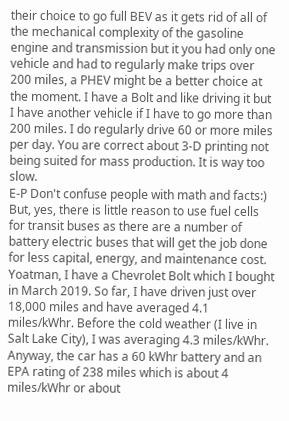their choice to go full BEV as it gets rid of all of the mechanical complexity of the gasoline engine and transmission but it you had only one vehicle and had to regularly make trips over 200 miles, a PHEV might be a better choice at the moment. I have a Bolt and like driving it but I have another vehicle if I have to go more than 200 miles. I do regularly drive 60 or more miles per day. You are correct about 3-D printing not being suited for mass production. It is way too slow.
E-P Don't confuse people with math and facts:) But, yes, there is little reason to use fuel cells for transit buses as there are a number of battery electric buses that will get the job done for less capital, energy, and maintenance cost.
Yoatman, I have a Chevrolet Bolt which I bought in March 2019. So far, I have driven just over 18,000 miles and have averaged 4.1 miles/kWhr. Before the cold weather (I live in Salt Lake City), I was averaging 4.3 miles/kWhr. Anyway, the car has a 60 kWhr battery and an EPA rating of 238 miles which is about 4 miles/kWhr or about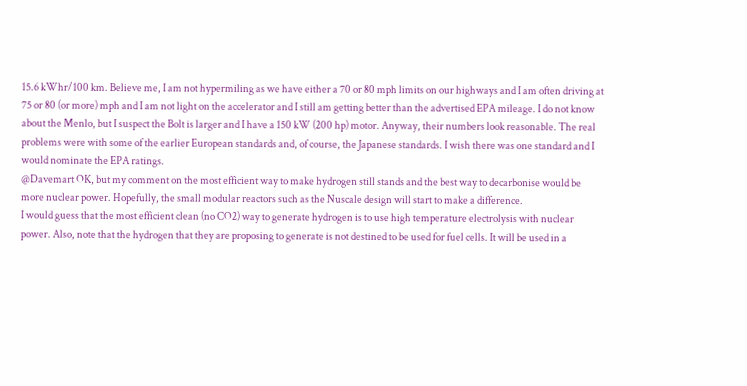15.6 kWhr/100 km. Believe me, I am not hypermiling as we have either a 70 or 80 mph limits on our highways and I am often driving at 75 or 80 (or more) mph and I am not light on the accelerator and I still am getting better than the advertised EPA mileage. I do not know about the Menlo, but I suspect the Bolt is larger and I have a 150 kW (200 hp) motor. Anyway, their numbers look reasonable. The real problems were with some of the earlier European standards and, of course, the Japanese standards. I wish there was one standard and I would nominate the EPA ratings.
@Davemart OK, but my comment on the most efficient way to make hydrogen still stands and the best way to decarbonise would be more nuclear power. Hopefully, the small modular reactors such as the Nuscale design will start to make a difference.
I would guess that the most efficient clean (no CO2) way to generate hydrogen is to use high temperature electrolysis with nuclear power. Also, note that the hydrogen that they are proposing to generate is not destined to be used for fuel cells. It will be used in a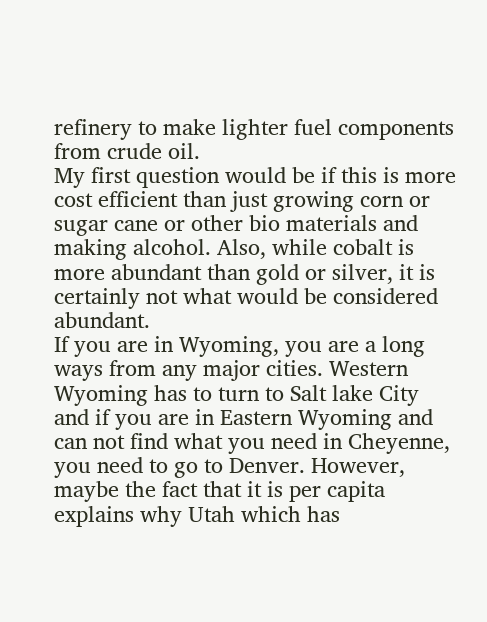refinery to make lighter fuel components from crude oil.
My first question would be if this is more cost efficient than just growing corn or sugar cane or other bio materials and making alcohol. Also, while cobalt is more abundant than gold or silver, it is certainly not what would be considered abundant.
If you are in Wyoming, you are a long ways from any major cities. Western Wyoming has to turn to Salt lake City and if you are in Eastern Wyoming and can not find what you need in Cheyenne, you need to go to Denver. However, maybe the fact that it is per capita explains why Utah which has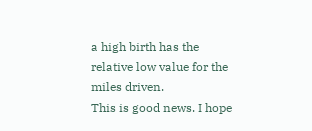a high birth has the relative low value for the miles driven.
This is good news. I hope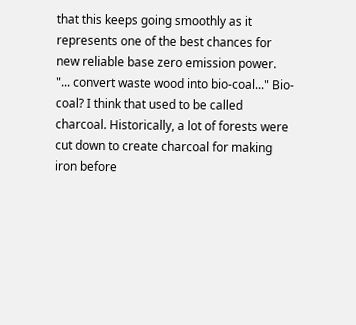that this keeps going smoothly as it represents one of the best chances for new reliable base zero emission power.
"... convert waste wood into bio-coal..." Bio-coal? I think that used to be called charcoal. Historically, a lot of forests were cut down to create charcoal for making iron before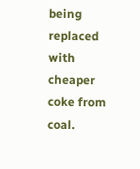being replaced with cheaper coke from coal.